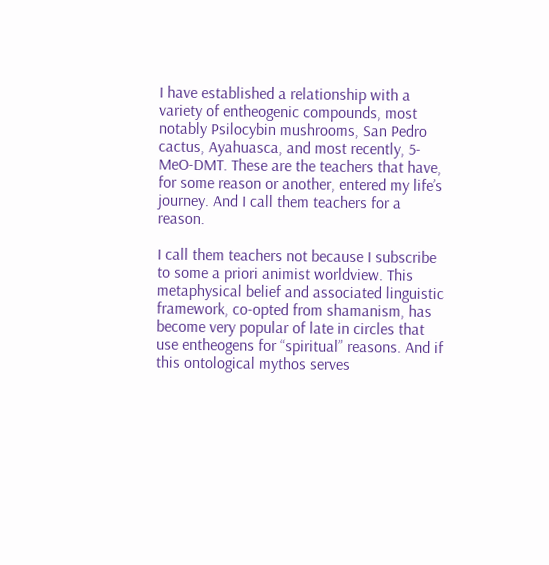I have established a relationship with a variety of entheogenic compounds, most notably Psilocybin mushrooms, San Pedro cactus, Ayahuasca, and most recently, 5-MeO-DMT. These are the teachers that have, for some reason or another, entered my life’s journey. And I call them teachers for a reason.

I call them teachers not because I subscribe to some a priori animist worldview. This metaphysical belief and associated linguistic framework, co-opted from shamanism, has become very popular of late in circles that use entheogens for “spiritual” reasons. And if this ontological mythos serves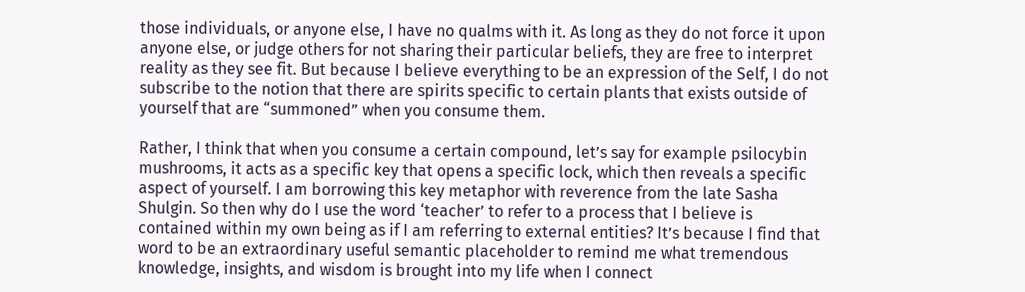those individuals, or anyone else, I have no qualms with it. As long as they do not force it upon anyone else, or judge others for not sharing their particular beliefs, they are free to interpret reality as they see fit. But because I believe everything to be an expression of the Self, I do not subscribe to the notion that there are spirits specific to certain plants that exists outside of yourself that are “summoned” when you consume them.

Rather, I think that when you consume a certain compound, let’s say for example psilocybin mushrooms, it acts as a specific key that opens a specific lock, which then reveals a specific aspect of yourself. I am borrowing this key metaphor with reverence from the late Sasha Shulgin. So then why do I use the word ‘teacher’ to refer to a process that I believe is contained within my own being as if I am referring to external entities? It’s because I find that word to be an extraordinary useful semantic placeholder to remind me what tremendous knowledge, insights, and wisdom is brought into my life when I connect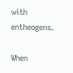with entheogens.

When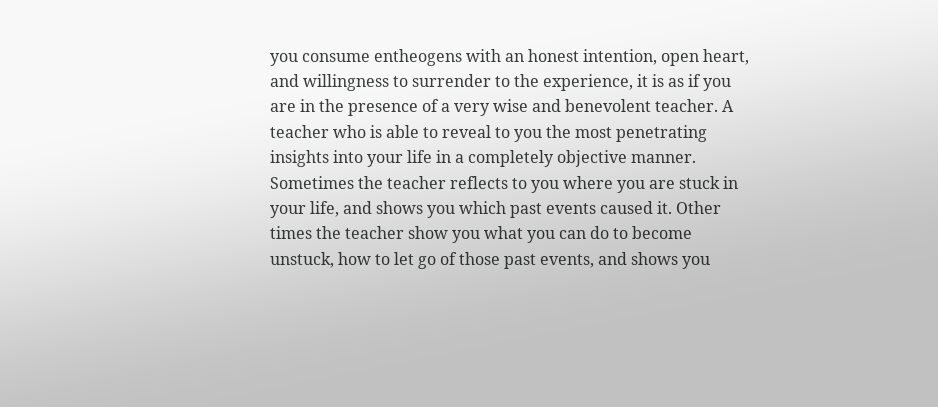you consume entheogens with an honest intention, open heart, and willingness to surrender to the experience, it is as if you are in the presence of a very wise and benevolent teacher. A teacher who is able to reveal to you the most penetrating insights into your life in a completely objective manner. Sometimes the teacher reflects to you where you are stuck in your life, and shows you which past events caused it. Other times the teacher show you what you can do to become unstuck, how to let go of those past events, and shows you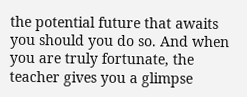the potential future that awaits you should you do so. And when you are truly fortunate, the teacher gives you a glimpse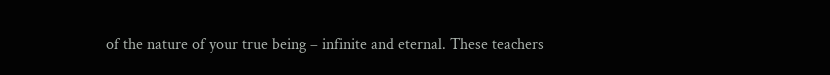of the nature of your true being – infinite and eternal. These teachers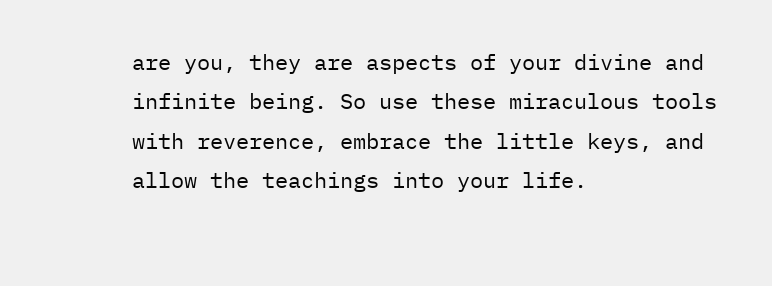are you, they are aspects of your divine and infinite being. So use these miraculous tools with reverence, embrace the little keys, and allow the teachings into your life.